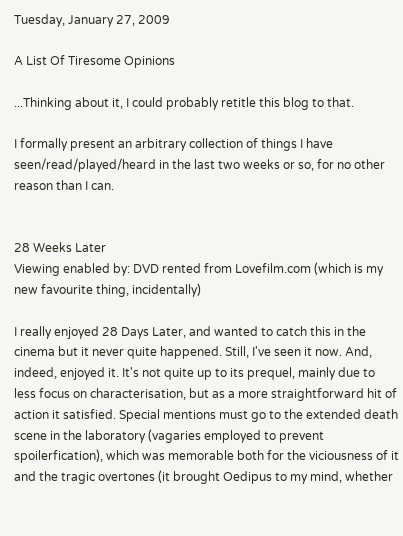Tuesday, January 27, 2009

A List Of Tiresome Opinions

...Thinking about it, I could probably retitle this blog to that.

I formally present an arbitrary collection of things I have seen/read/played/heard in the last two weeks or so, for no other reason than I can.


28 Weeks Later
Viewing enabled by: DVD rented from Lovefilm.com (which is my new favourite thing, incidentally)

I really enjoyed 28 Days Later, and wanted to catch this in the cinema but it never quite happened. Still, I've seen it now. And, indeed, enjoyed it. It's not quite up to its prequel, mainly due to less focus on characterisation, but as a more straightforward hit of action it satisfied. Special mentions must go to the extended death scene in the laboratory (vagaries employed to prevent spoilerfication), which was memorable both for the viciousness of it and the tragic overtones (it brought Oedipus to my mind, whether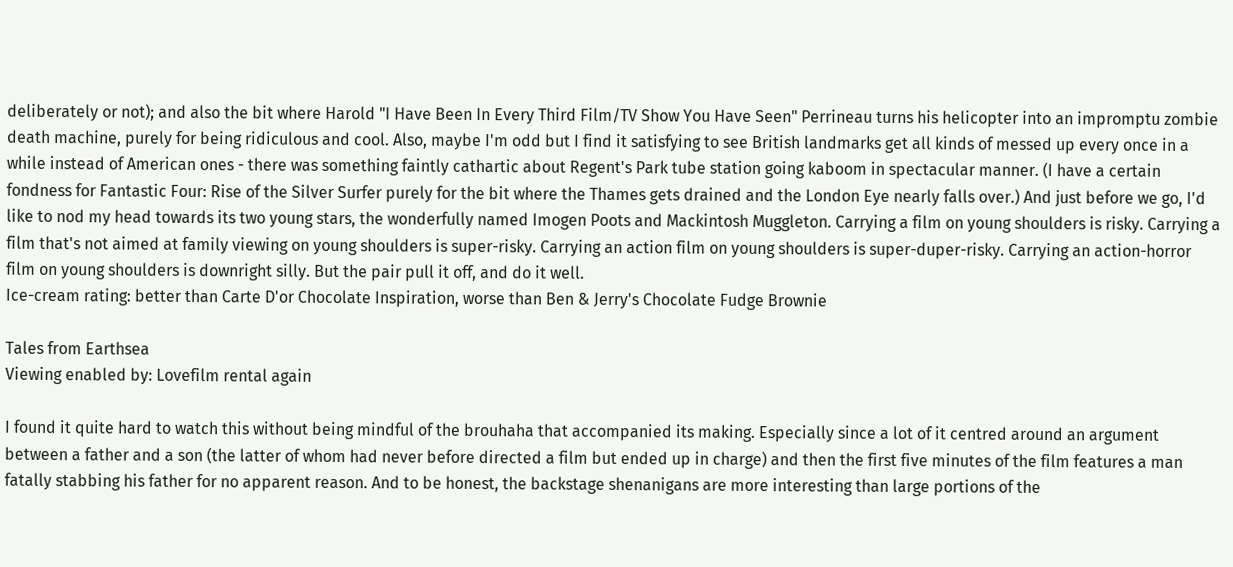deliberately or not); and also the bit where Harold "I Have Been In Every Third Film/TV Show You Have Seen" Perrineau turns his helicopter into an impromptu zombie death machine, purely for being ridiculous and cool. Also, maybe I'm odd but I find it satisfying to see British landmarks get all kinds of messed up every once in a while instead of American ones - there was something faintly cathartic about Regent's Park tube station going kaboom in spectacular manner. (I have a certain fondness for Fantastic Four: Rise of the Silver Surfer purely for the bit where the Thames gets drained and the London Eye nearly falls over.) And just before we go, I'd like to nod my head towards its two young stars, the wonderfully named Imogen Poots and Mackintosh Muggleton. Carrying a film on young shoulders is risky. Carrying a film that's not aimed at family viewing on young shoulders is super-risky. Carrying an action film on young shoulders is super-duper-risky. Carrying an action-horror film on young shoulders is downright silly. But the pair pull it off, and do it well.
Ice-cream rating: better than Carte D'or Chocolate Inspiration, worse than Ben & Jerry's Chocolate Fudge Brownie

Tales from Earthsea
Viewing enabled by: Lovefilm rental again

I found it quite hard to watch this without being mindful of the brouhaha that accompanied its making. Especially since a lot of it centred around an argument between a father and a son (the latter of whom had never before directed a film but ended up in charge) and then the first five minutes of the film features a man fatally stabbing his father for no apparent reason. And to be honest, the backstage shenanigans are more interesting than large portions of the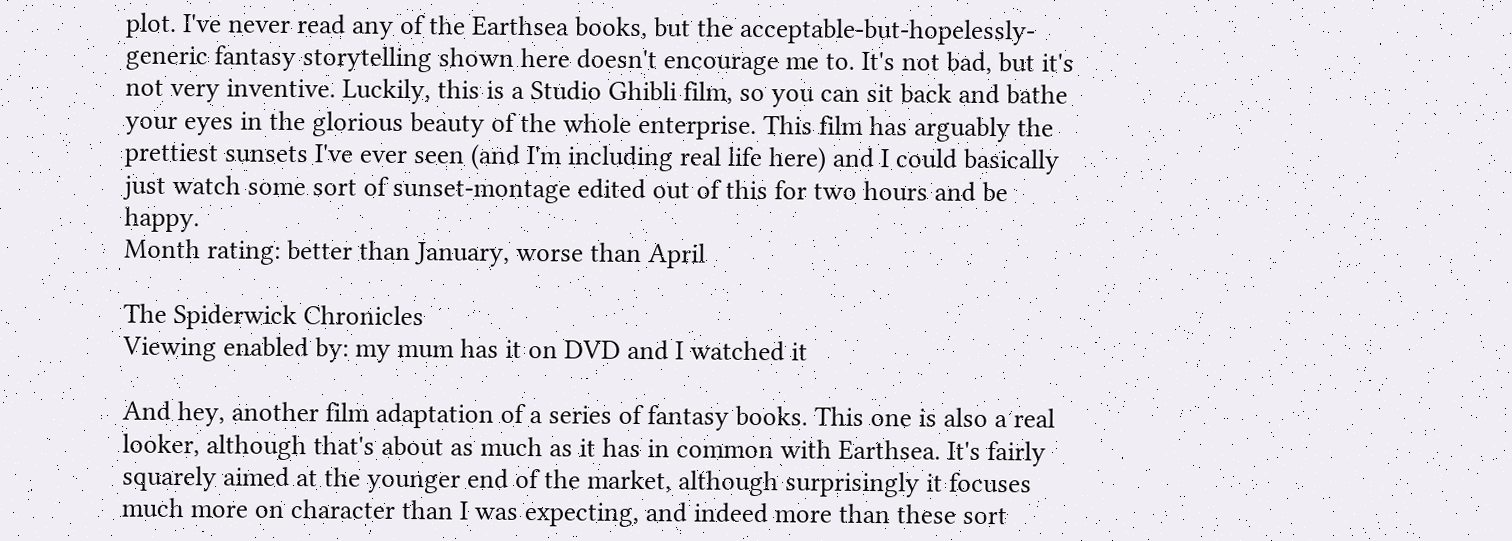plot. I've never read any of the Earthsea books, but the acceptable-but-hopelessly-generic fantasy storytelling shown here doesn't encourage me to. It's not bad, but it's not very inventive. Luckily, this is a Studio Ghibli film, so you can sit back and bathe your eyes in the glorious beauty of the whole enterprise. This film has arguably the prettiest sunsets I've ever seen (and I'm including real life here) and I could basically just watch some sort of sunset-montage edited out of this for two hours and be happy.
Month rating: better than January, worse than April

The Spiderwick Chronicles
Viewing enabled by: my mum has it on DVD and I watched it

And hey, another film adaptation of a series of fantasy books. This one is also a real looker, although that's about as much as it has in common with Earthsea. It's fairly squarely aimed at the younger end of the market, although surprisingly it focuses much more on character than I was expecting, and indeed more than these sort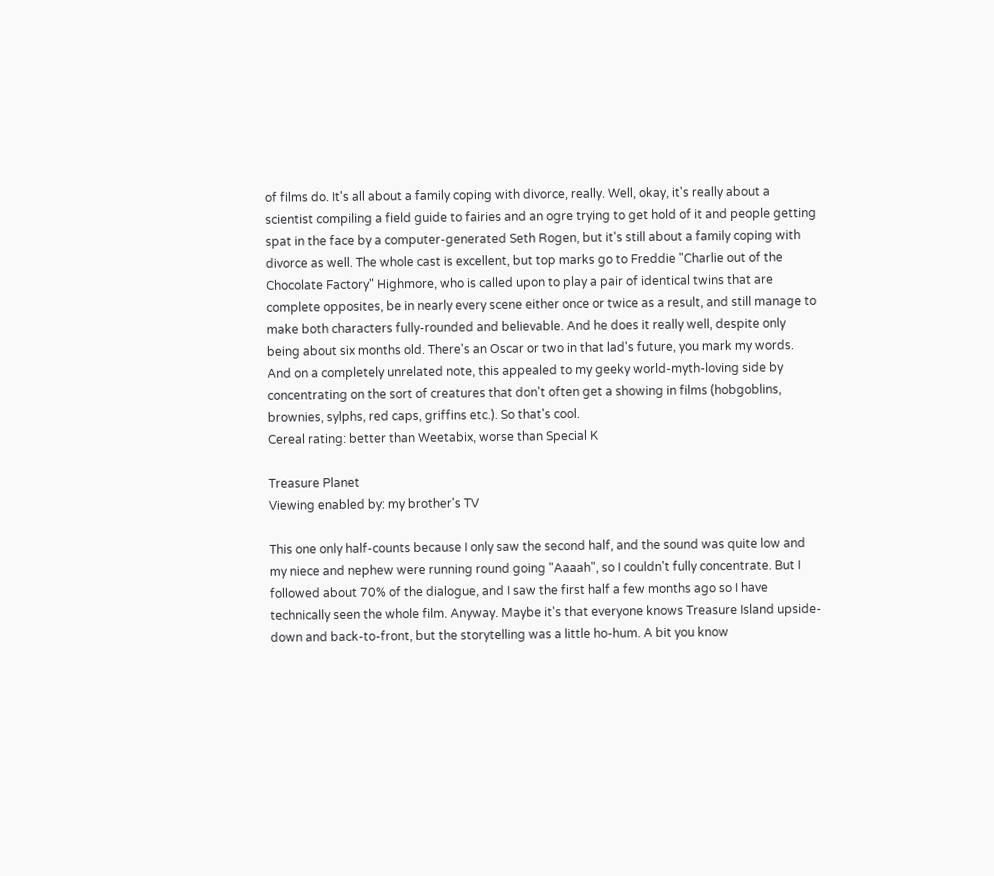of films do. It's all about a family coping with divorce, really. Well, okay, it's really about a scientist compiling a field guide to fairies and an ogre trying to get hold of it and people getting spat in the face by a computer-generated Seth Rogen, but it's still about a family coping with divorce as well. The whole cast is excellent, but top marks go to Freddie "Charlie out of the Chocolate Factory" Highmore, who is called upon to play a pair of identical twins that are complete opposites, be in nearly every scene either once or twice as a result, and still manage to make both characters fully-rounded and believable. And he does it really well, despite only being about six months old. There's an Oscar or two in that lad's future, you mark my words. And on a completely unrelated note, this appealed to my geeky world-myth-loving side by concentrating on the sort of creatures that don't often get a showing in films (hobgoblins, brownies, sylphs, red caps, griffins etc.). So that's cool.
Cereal rating: better than Weetabix, worse than Special K

Treasure Planet
Viewing enabled by: my brother's TV

This one only half-counts because I only saw the second half, and the sound was quite low and my niece and nephew were running round going "Aaaah", so I couldn't fully concentrate. But I followed about 70% of the dialogue, and I saw the first half a few months ago so I have technically seen the whole film. Anyway. Maybe it's that everyone knows Treasure Island upside-down and back-to-front, but the storytelling was a little ho-hum. A bit you know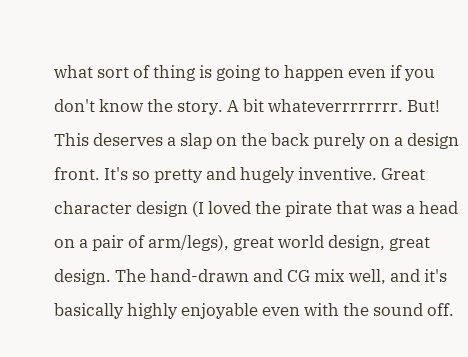what sort of thing is going to happen even if you don't know the story. A bit whateverrrrrrrr. But! This deserves a slap on the back purely on a design front. It's so pretty and hugely inventive. Great character design (I loved the pirate that was a head on a pair of arm/legs), great world design, great design. The hand-drawn and CG mix well, and it's basically highly enjoyable even with the sound off.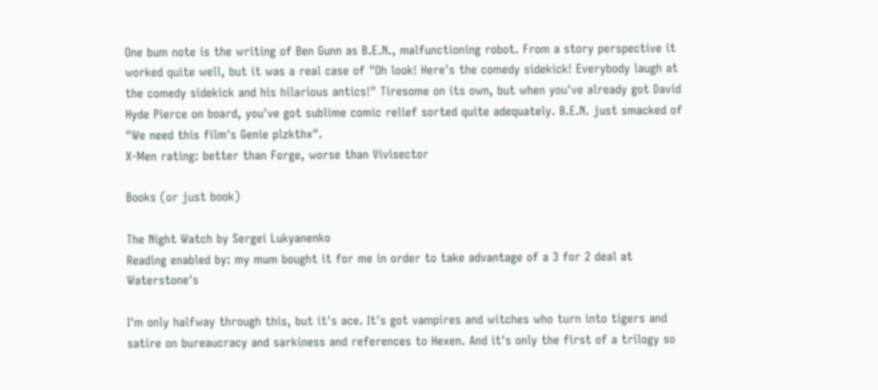One bum note is the writing of Ben Gunn as B.E.N., malfunctioning robot. From a story perspective it worked quite well, but it was a real case of "Oh look! Here's the comedy sidekick! Everybody laugh at the comedy sidekick and his hilarious antics!" Tiresome on its own, but when you've already got David Hyde Pierce on board, you've got sublime comic relief sorted quite adequately. B.E.N. just smacked of "We need this film's Genie plzkthx".
X-Men rating: better than Forge, worse than Vivisector

Books (or just book)

The Night Watch by Sergei Lukyanenko
Reading enabled by: my mum bought it for me in order to take advantage of a 3 for 2 deal at Waterstone's

I'm only halfway through this, but it's ace. It's got vampires and witches who turn into tigers and satire on bureaucracy and sarkiness and references to Hexen. And it's only the first of a trilogy so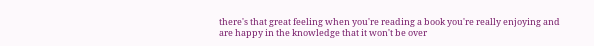there's that great feeling when you're reading a book you're really enjoying and are happy in the knowledge that it won't be over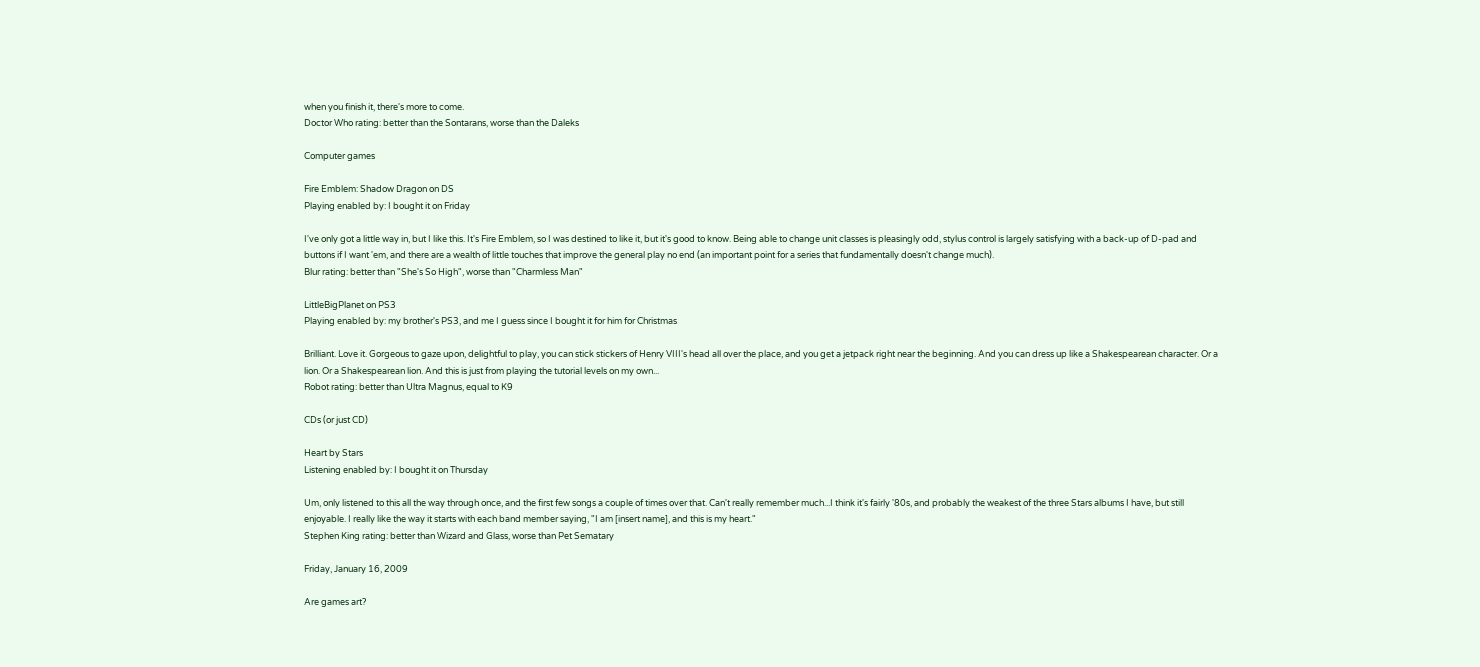when you finish it, there's more to come.
Doctor Who rating: better than the Sontarans, worse than the Daleks

Computer games

Fire Emblem: Shadow Dragon on DS
Playing enabled by: I bought it on Friday

I've only got a little way in, but I like this. It's Fire Emblem, so I was destined to like it, but it's good to know. Being able to change unit classes is pleasingly odd, stylus control is largely satisfying with a back-up of D-pad and buttons if I want 'em, and there are a wealth of little touches that improve the general play no end (an important point for a series that fundamentally doesn't change much).
Blur rating: better than "She's So High", worse than "Charmless Man"

LittleBigPlanet on PS3
Playing enabled by: my brother's PS3, and me I guess since I bought it for him for Christmas

Brilliant. Love it. Gorgeous to gaze upon, delightful to play, you can stick stickers of Henry VIII's head all over the place, and you get a jetpack right near the beginning. And you can dress up like a Shakespearean character. Or a lion. Or a Shakespearean lion. And this is just from playing the tutorial levels on my own...
Robot rating: better than Ultra Magnus, equal to K9

CDs (or just CD)

Heart by Stars
Listening enabled by: I bought it on Thursday

Um, only listened to this all the way through once, and the first few songs a couple of times over that. Can't really remember much...I think it's fairly '80s, and probably the weakest of the three Stars albums I have, but still enjoyable. I really like the way it starts with each band member saying, "I am [insert name], and this is my heart."
Stephen King rating: better than Wizard and Glass, worse than Pet Sematary

Friday, January 16, 2009

Are games art?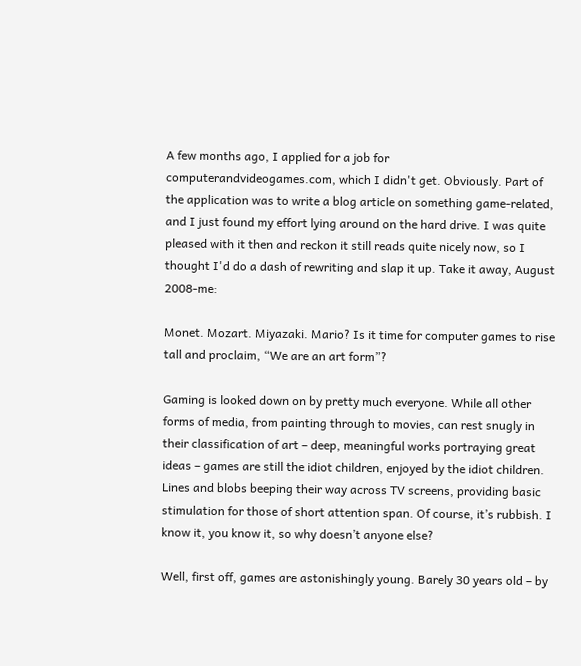A few months ago, I applied for a job for computerandvideogames.com, which I didn't get. Obviously. Part of the application was to write a blog article on something game-related, and I just found my effort lying around on the hard drive. I was quite pleased with it then and reckon it still reads quite nicely now, so I thought I'd do a dash of rewriting and slap it up. Take it away, August 2008-me:

Monet. Mozart. Miyazaki. Mario? Is it time for computer games to rise tall and proclaim, “We are an art form”?

Gaming is looked down on by pretty much everyone. While all other forms of media, from painting through to movies, can rest snugly in their classification of art – deep, meaningful works portraying great ideas – games are still the idiot children, enjoyed by the idiot children. Lines and blobs beeping their way across TV screens, providing basic stimulation for those of short attention span. Of course, it’s rubbish. I know it, you know it, so why doesn’t anyone else?

Well, first off, games are astonishingly young. Barely 30 years old – by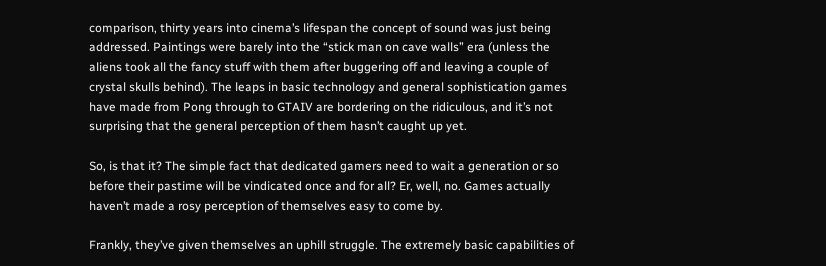comparison, thirty years into cinema’s lifespan the concept of sound was just being addressed. Paintings were barely into the “stick man on cave walls” era (unless the aliens took all the fancy stuff with them after buggering off and leaving a couple of crystal skulls behind). The leaps in basic technology and general sophistication games have made from Pong through to GTAIV are bordering on the ridiculous, and it’s not surprising that the general perception of them hasn’t caught up yet.

So, is that it? The simple fact that dedicated gamers need to wait a generation or so before their pastime will be vindicated once and for all? Er, well, no. Games actually haven’t made a rosy perception of themselves easy to come by.

Frankly, they’ve given themselves an uphill struggle. The extremely basic capabilities of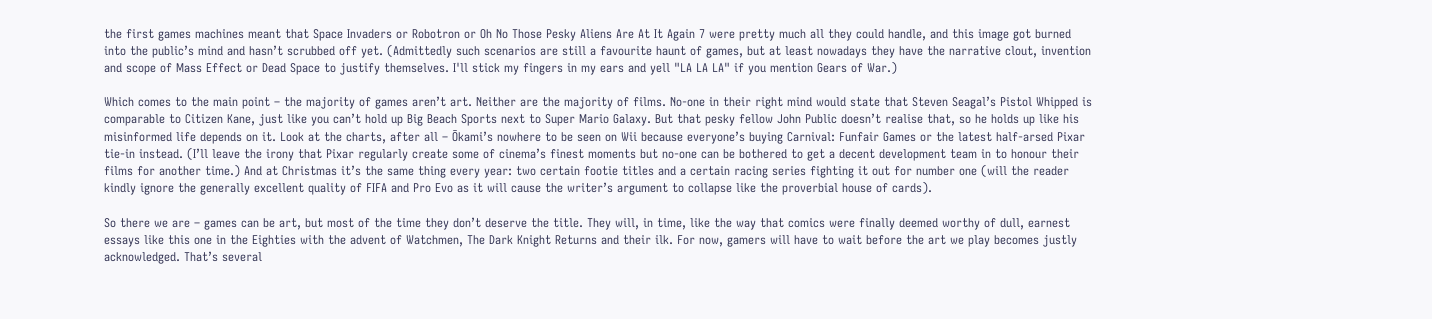the first games machines meant that Space Invaders or Robotron or Oh No Those Pesky Aliens Are At It Again 7 were pretty much all they could handle, and this image got burned into the public’s mind and hasn’t scrubbed off yet. (Admittedly such scenarios are still a favourite haunt of games, but at least nowadays they have the narrative clout, invention and scope of Mass Effect or Dead Space to justify themselves. I'll stick my fingers in my ears and yell "LA LA LA" if you mention Gears of War.)

Which comes to the main point – the majority of games aren’t art. Neither are the majority of films. No-one in their right mind would state that Steven Seagal’s Pistol Whipped is comparable to Citizen Kane, just like you can’t hold up Big Beach Sports next to Super Mario Galaxy. But that pesky fellow John Public doesn’t realise that, so he holds up like his misinformed life depends on it. Look at the charts, after all – Ōkami’s nowhere to be seen on Wii because everyone’s buying Carnival: Funfair Games or the latest half-arsed Pixar tie-in instead. (I’ll leave the irony that Pixar regularly create some of cinema’s finest moments but no-one can be bothered to get a decent development team in to honour their films for another time.) And at Christmas it’s the same thing every year: two certain footie titles and a certain racing series fighting it out for number one (will the reader kindly ignore the generally excellent quality of FIFA and Pro Evo as it will cause the writer’s argument to collapse like the proverbial house of cards).

So there we are – games can be art, but most of the time they don’t deserve the title. They will, in time, like the way that comics were finally deemed worthy of dull, earnest essays like this one in the Eighties with the advent of Watchmen, The Dark Knight Returns and their ilk. For now, gamers will have to wait before the art we play becomes justly acknowledged. That’s several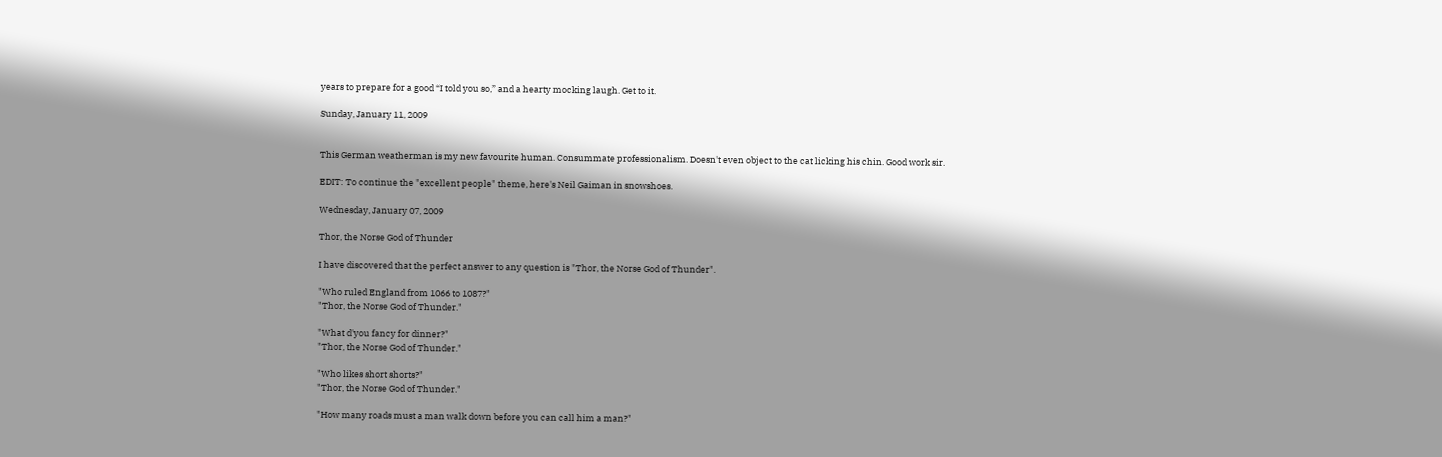years to prepare for a good “I told you so,” and a hearty mocking laugh. Get to it.

Sunday, January 11, 2009


This German weatherman is my new favourite human. Consummate professionalism. Doesn't even object to the cat licking his chin. Good work sir.

EDIT: To continue the "excellent people" theme, here's Neil Gaiman in snowshoes.

Wednesday, January 07, 2009

Thor, the Norse God of Thunder

I have discovered that the perfect answer to any question is "Thor, the Norse God of Thunder".

"Who ruled England from 1066 to 1087?"
"Thor, the Norse God of Thunder."

"What d'you fancy for dinner?"
"Thor, the Norse God of Thunder."

"Who likes short shorts?"
"Thor, the Norse God of Thunder."

"How many roads must a man walk down before you can call him a man?"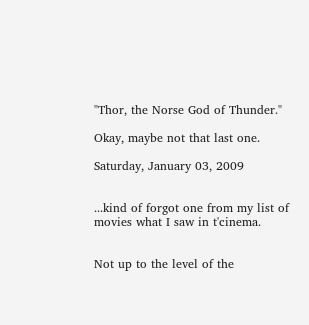"Thor, the Norse God of Thunder."

Okay, maybe not that last one.

Saturday, January 03, 2009


...kind of forgot one from my list of movies what I saw in t'cinema.


Not up to the level of the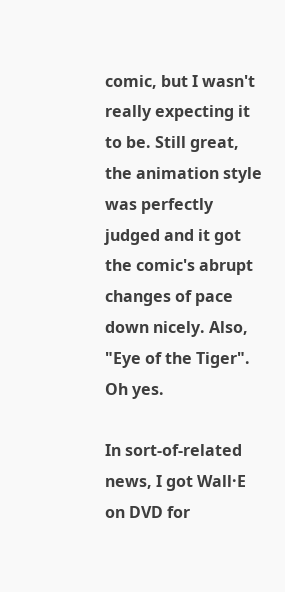comic, but I wasn't really expecting it to be. Still great, the animation style was perfectly judged and it got the comic's abrupt changes of pace down nicely. Also, "Eye of the Tiger". Oh yes.

In sort-of-related news, I got Wall·E on DVD for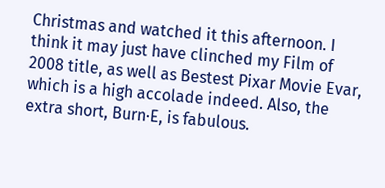Christmas and watched it this afternoon. I think it may just have clinched my Film of 2008 title, as well as Bestest Pixar Movie Evar, which is a high accolade indeed. Also, the extra short, Burn·E, is fabulous.